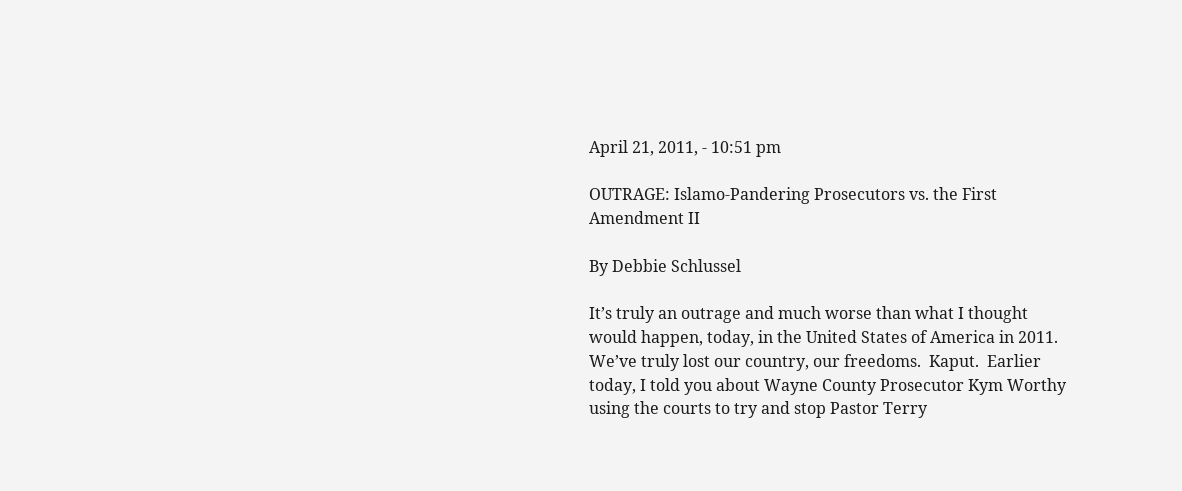April 21, 2011, - 10:51 pm

OUTRAGE: Islamo-Pandering Prosecutors vs. the First Amendment II

By Debbie Schlussel

It’s truly an outrage and much worse than what I thought would happen, today, in the United States of America in 2011.  We’ve truly lost our country, our freedoms.  Kaput.  Earlier today, I told you about Wayne County Prosecutor Kym Worthy using the courts to try and stop Pastor Terry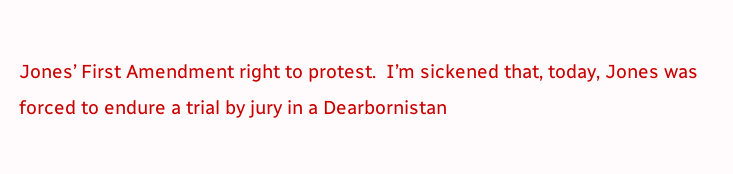Jones’ First Amendment right to protest.  I’m sickened that, today, Jones was forced to endure a trial by jury in a Dearbornistan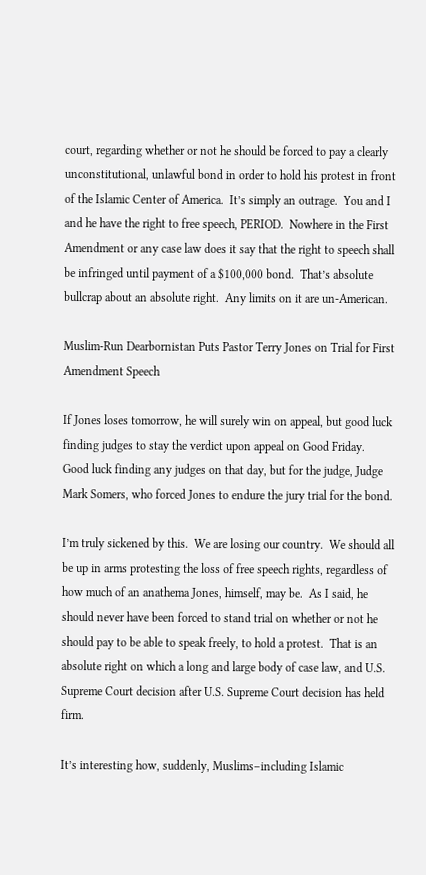court, regarding whether or not he should be forced to pay a clearly unconstitutional, unlawful bond in order to hold his protest in front of the Islamic Center of America.  It’s simply an outrage.  You and I and he have the right to free speech, PERIOD.  Nowhere in the First Amendment or any case law does it say that the right to speech shall be infringed until payment of a $100,000 bond.  That’s absolute bullcrap about an absolute right.  Any limits on it are un-American.

Muslim-Run Dearbornistan Puts Pastor Terry Jones on Trial for First Amendment Speech

If Jones loses tomorrow, he will surely win on appeal, but good luck finding judges to stay the verdict upon appeal on Good Friday.  Good luck finding any judges on that day, but for the judge, Judge Mark Somers, who forced Jones to endure the jury trial for the bond.

I’m truly sickened by this.  We are losing our country.  We should all be up in arms protesting the loss of free speech rights, regardless of how much of an anathema Jones, himself, may be.  As I said, he should never have been forced to stand trial on whether or not he should pay to be able to speak freely, to hold a protest.  That is an absolute right on which a long and large body of case law, and U.S. Supreme Court decision after U.S. Supreme Court decision has held firm.

It’s interesting how, suddenly, Muslims–including Islamic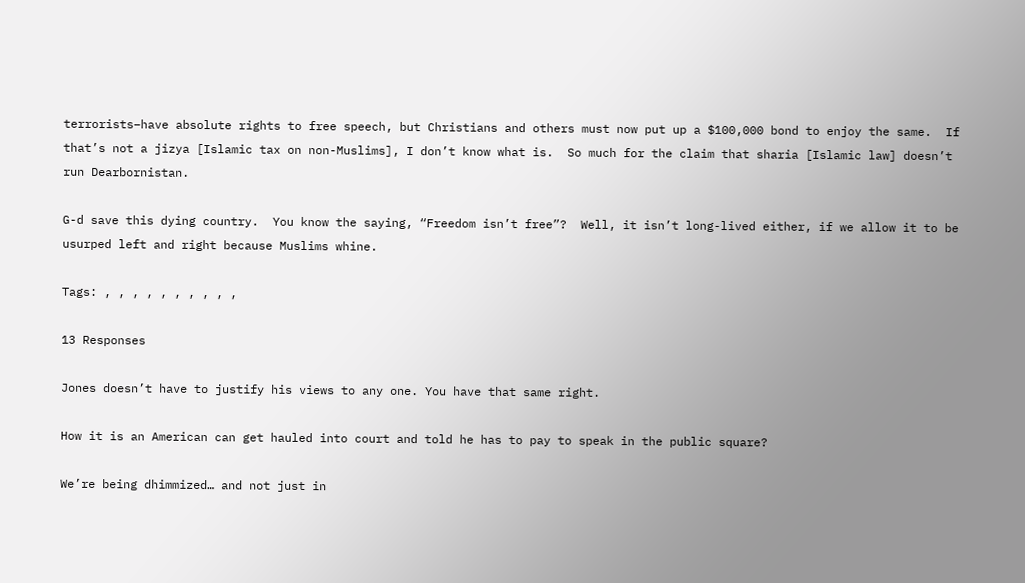terrorists–have absolute rights to free speech, but Christians and others must now put up a $100,000 bond to enjoy the same.  If that’s not a jizya [Islamic tax on non-Muslims], I don’t know what is.  So much for the claim that sharia [Islamic law] doesn’t run Dearbornistan.

G-d save this dying country.  You know the saying, “Freedom isn’t free”?  Well, it isn’t long-lived either, if we allow it to be usurped left and right because Muslims whine.

Tags: , , , , , , , , , ,

13 Responses

Jones doesn’t have to justify his views to any one. You have that same right.

How it is an American can get hauled into court and told he has to pay to speak in the public square?

We’re being dhimmized… and not just in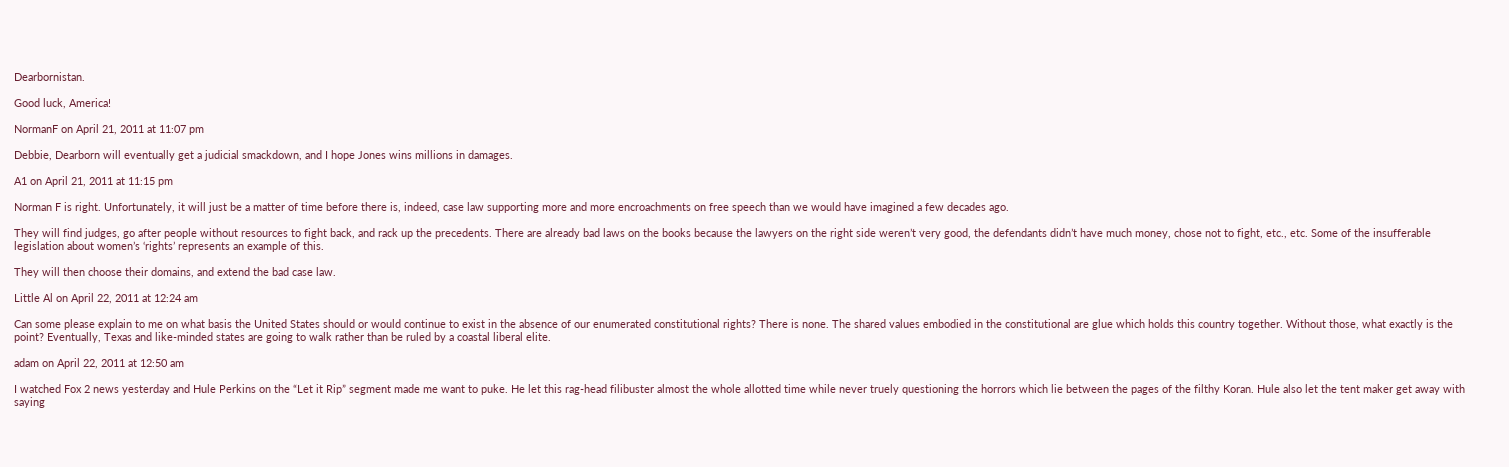Dearbornistan.

Good luck, America!

NormanF on April 21, 2011 at 11:07 pm

Debbie, Dearborn will eventually get a judicial smackdown, and I hope Jones wins millions in damages.

A1 on April 21, 2011 at 11:15 pm

Norman F is right. Unfortunately, it will just be a matter of time before there is, indeed, case law supporting more and more encroachments on free speech than we would have imagined a few decades ago.

They will find judges, go after people without resources to fight back, and rack up the precedents. There are already bad laws on the books because the lawyers on the right side weren’t very good, the defendants didn’t have much money, chose not to fight, etc., etc. Some of the insufferable legislation about women’s ‘rights’ represents an example of this.

They will then choose their domains, and extend the bad case law.

Little Al on April 22, 2011 at 12:24 am

Can some please explain to me on what basis the United States should or would continue to exist in the absence of our enumerated constitutional rights? There is none. The shared values embodied in the constitutional are glue which holds this country together. Without those, what exactly is the point? Eventually, Texas and like-minded states are going to walk rather than be ruled by a coastal liberal elite.

adam on April 22, 2011 at 12:50 am

I watched Fox 2 news yesterday and Hule Perkins on the “Let it Rip” segment made me want to puke. He let this rag-head filibuster almost the whole allotted time while never truely questioning the horrors which lie between the pages of the filthy Koran. Hule also let the tent maker get away with saying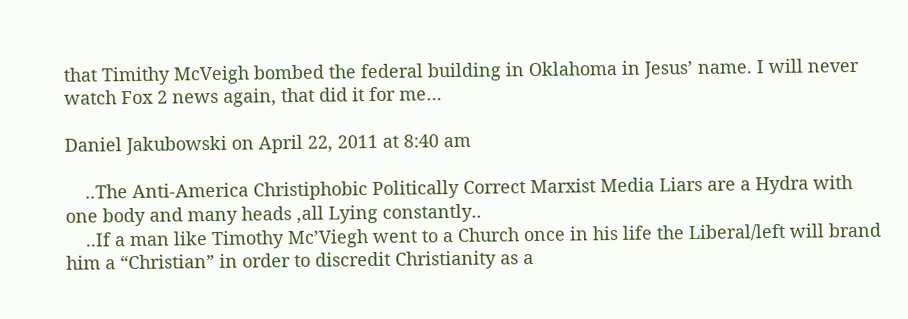that Timithy McVeigh bombed the federal building in Oklahoma in Jesus’ name. I will never watch Fox 2 news again, that did it for me…

Daniel Jakubowski on April 22, 2011 at 8:40 am

    ..The Anti-America Christiphobic Politically Correct Marxist Media Liars are a Hydra with one body and many heads ,all Lying constantly..
    ..If a man like Timothy Mc’Viegh went to a Church once in his life the Liberal/left will brand him a “Christian” in order to discredit Christianity as a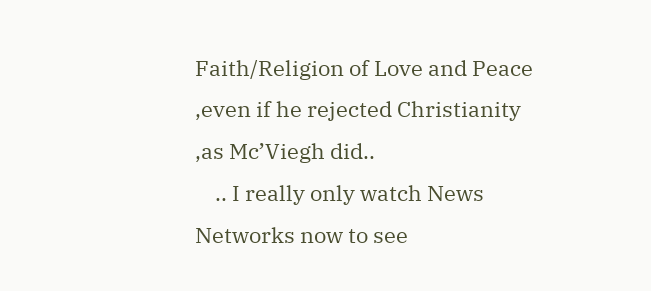Faith/Religion of Love and Peace ,even if he rejected Christianity ,as Mc’Viegh did..
    .. I really only watch News Networks now to see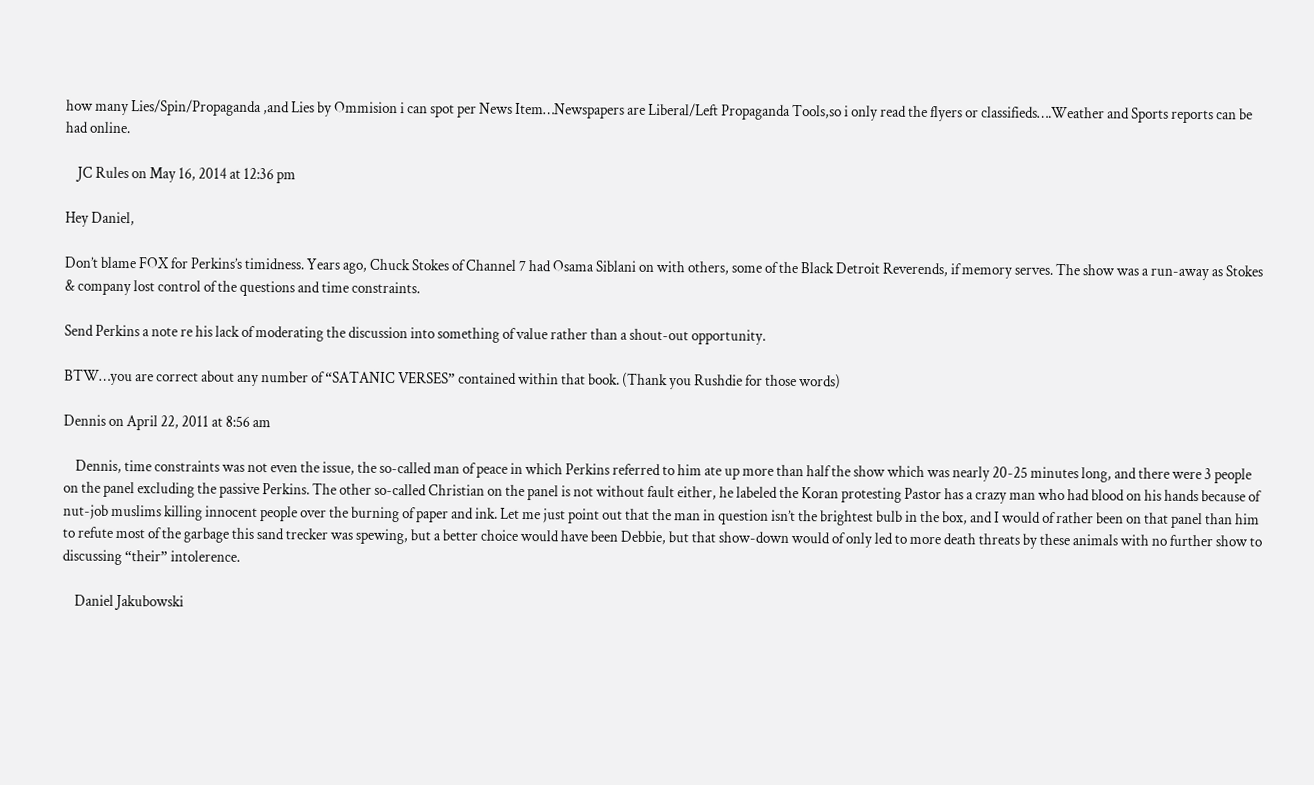how many Lies/Spin/Propaganda ,and Lies by Ommision i can spot per News Item…Newspapers are Liberal/Left Propaganda Tools,so i only read the flyers or classifieds….Weather and Sports reports can be had online.

    JC Rules on May 16, 2014 at 12:36 pm

Hey Daniel,

Don’t blame FOX for Perkins’s timidness. Years ago, Chuck Stokes of Channel 7 had Osama Siblani on with others, some of the Black Detroit Reverends, if memory serves. The show was a run-away as Stokes & company lost control of the questions and time constraints.

Send Perkins a note re his lack of moderating the discussion into something of value rather than a shout-out opportunity.

BTW…you are correct about any number of “SATANIC VERSES” contained within that book. (Thank you Rushdie for those words)

Dennis on April 22, 2011 at 8:56 am

    Dennis, time constraints was not even the issue, the so-called man of peace in which Perkins referred to him ate up more than half the show which was nearly 20-25 minutes long, and there were 3 people on the panel excluding the passive Perkins. The other so-called Christian on the panel is not without fault either, he labeled the Koran protesting Pastor has a crazy man who had blood on his hands because of nut-job muslims killing innocent people over the burning of paper and ink. Let me just point out that the man in question isn’t the brightest bulb in the box, and I would of rather been on that panel than him to refute most of the garbage this sand trecker was spewing, but a better choice would have been Debbie, but that show-down would of only led to more death threats by these animals with no further show to discussing “their” intolerence.

    Daniel Jakubowski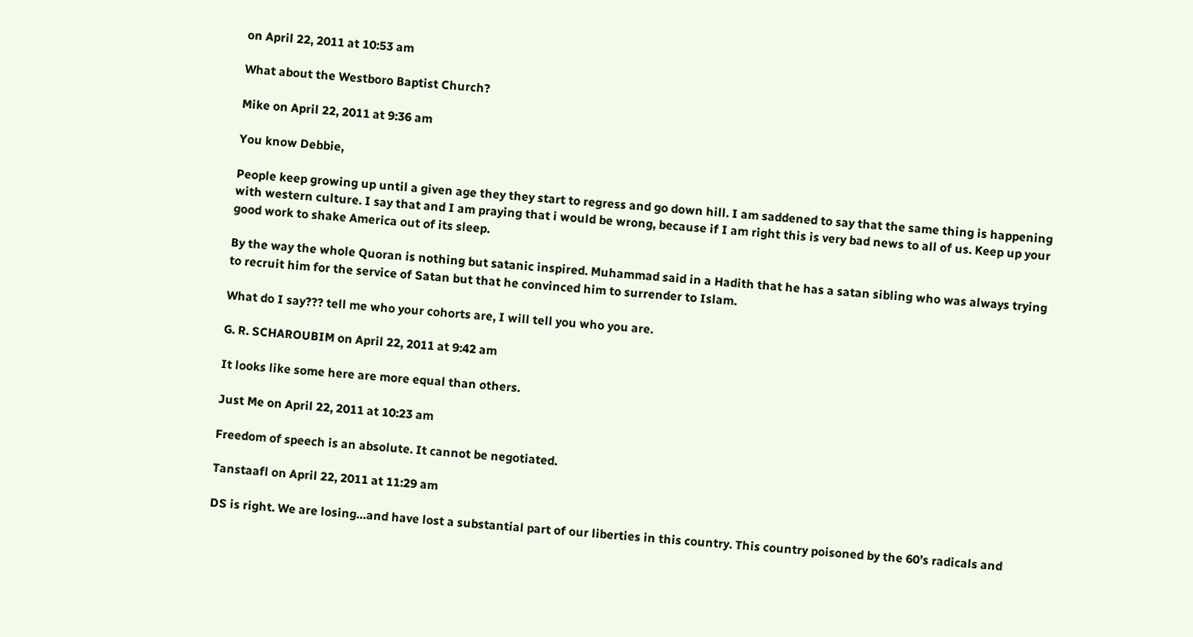on April 22, 2011 at 10:53 am

What about the Westboro Baptist Church?

Mike on April 22, 2011 at 9:36 am

You know Debbie,

People keep growing up until a given age they they start to regress and go down hill. I am saddened to say that the same thing is happening with western culture. I say that and I am praying that i would be wrong, because if I am right this is very bad news to all of us. Keep up your good work to shake America out of its sleep.

By the way the whole Quoran is nothing but satanic inspired. Muhammad said in a Hadith that he has a satan sibling who was always trying to recruit him for the service of Satan but that he convinced him to surrender to Islam.

What do I say??? tell me who your cohorts are, I will tell you who you are.

G. R. SCHAROUBIM on April 22, 2011 at 9:42 am

It looks like some here are more equal than others.

Just Me on April 22, 2011 at 10:23 am

Freedom of speech is an absolute. It cannot be negotiated.

Tanstaafl on April 22, 2011 at 11:29 am

DS is right. We are losing…and have lost a substantial part of our liberties in this country. This country poisoned by the 60’s radicals and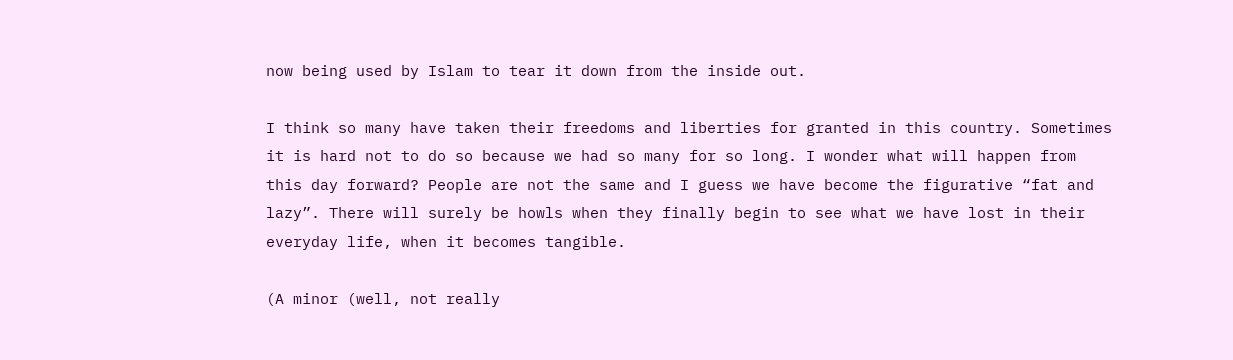now being used by Islam to tear it down from the inside out.

I think so many have taken their freedoms and liberties for granted in this country. Sometimes it is hard not to do so because we had so many for so long. I wonder what will happen from this day forward? People are not the same and I guess we have become the figurative “fat and lazy”. There will surely be howls when they finally begin to see what we have lost in their everyday life, when it becomes tangible.

(A minor (well, not really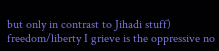but only in contrast to Jihadi stuff) freedom/liberty I grieve is the oppressive no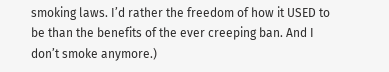smoking laws. I’d rather the freedom of how it USED to be than the benefits of the ever creeping ban. And I don’t smoke anymore.)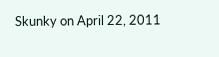Skunky on April 22, 2011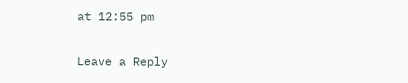at 12:55 pm

Leave a Reply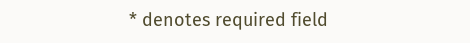* denotes required field